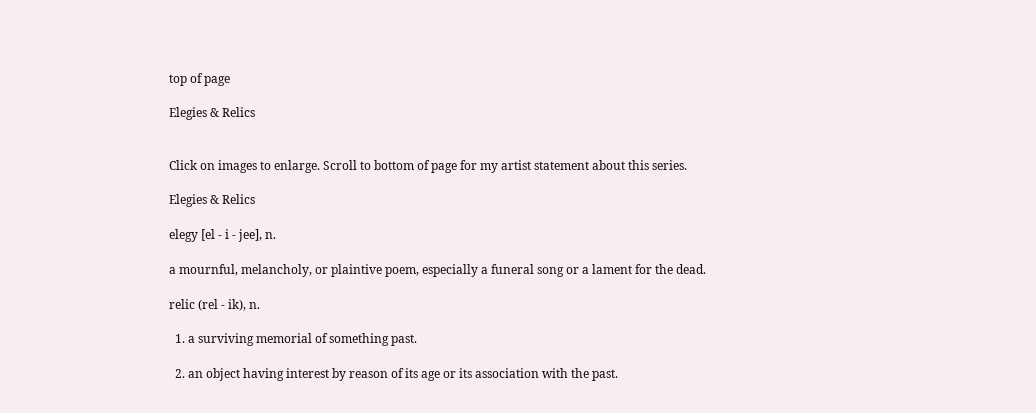top of page

Elegies & Relics


Click on images to enlarge. Scroll to bottom of page for my artist statement about this series.

Elegies & Relics

elegy [el - i - jee], n.

a mournful, melancholy, or plaintive poem, especially a funeral song or a lament for the dead.

relic (rel - ik), n.

  1. a surviving memorial of something past.

  2. an object having interest by reason of its age or its association with the past.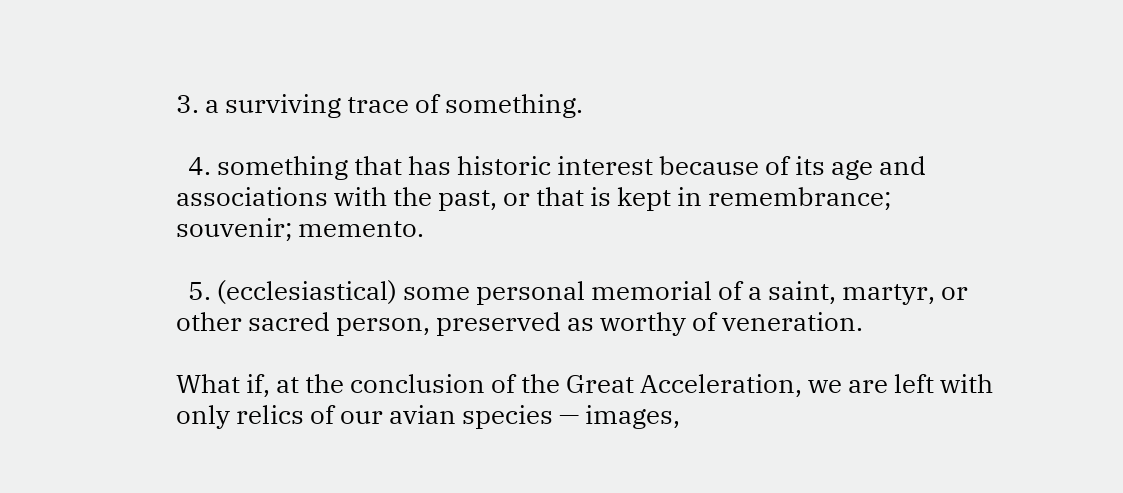3. a surviving trace of something.

  4. something that has historic interest because of its age and associations with the past, or that is kept in remembrance; souvenir; memento.

  5. (ecclesiastical) some personal memorial of a saint, martyr, or other sacred person, preserved as worthy of veneration.

What if, at the conclusion of the Great Acceleration, we are left with only relics of our avian species — images,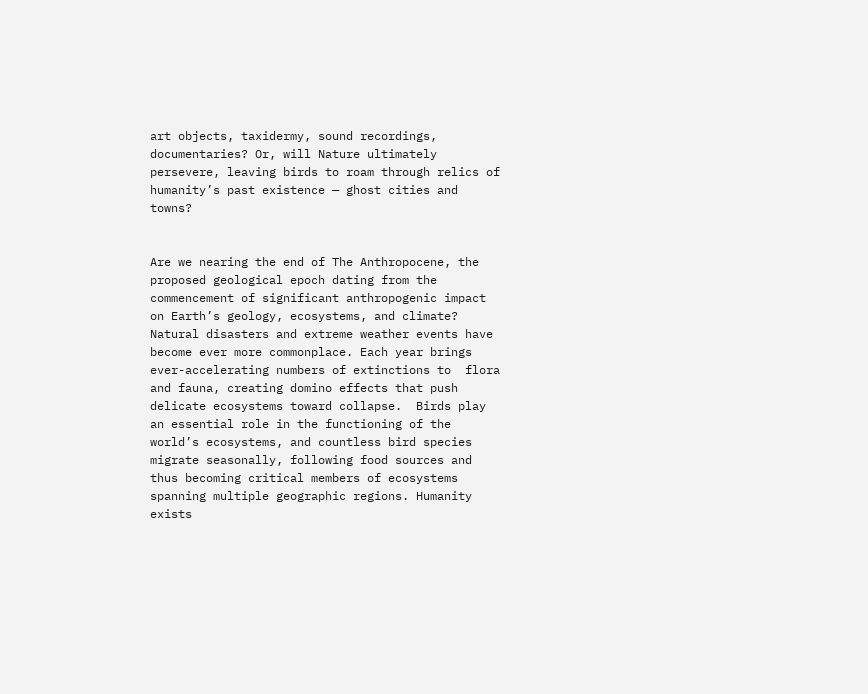art objects, taxidermy, sound recordings, documentaries? Or, will Nature ultimately persevere, leaving birds to roam through relics of humanity’s past existence — ghost cities and towns?


Are we nearing the end of The Anthropocene, the proposed geological epoch dating from the commencement of significant anthropogenic impact on Earth’s geology, ecosystems, and climate? Natural disasters and extreme weather events have become ever more commonplace. Each year brings ever-accelerating numbers of extinctions to  flora and fauna, creating domino effects that push delicate ecosystems toward collapse.  Birds play an essential role in the functioning of the world’s ecosystems, and countless bird species migrate seasonally, following food sources and thus becoming critical members of ecosystems spanning multiple geographic regions. Humanity exists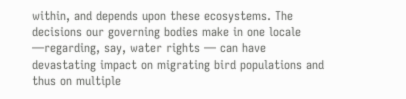within, and depends upon these ecosystems. The decisions our governing bodies make in one locale —regarding, say, water rights — can have devastating impact on migrating bird populations and thus on multiple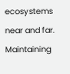ecosystems near and far.  Maintaining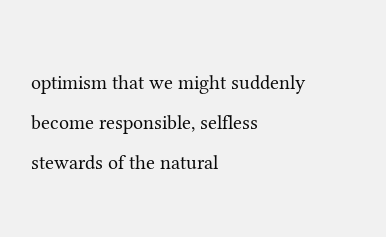optimism that we might suddenly become responsible, selfless stewards of the natural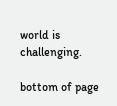world is challenging.

bottom of page